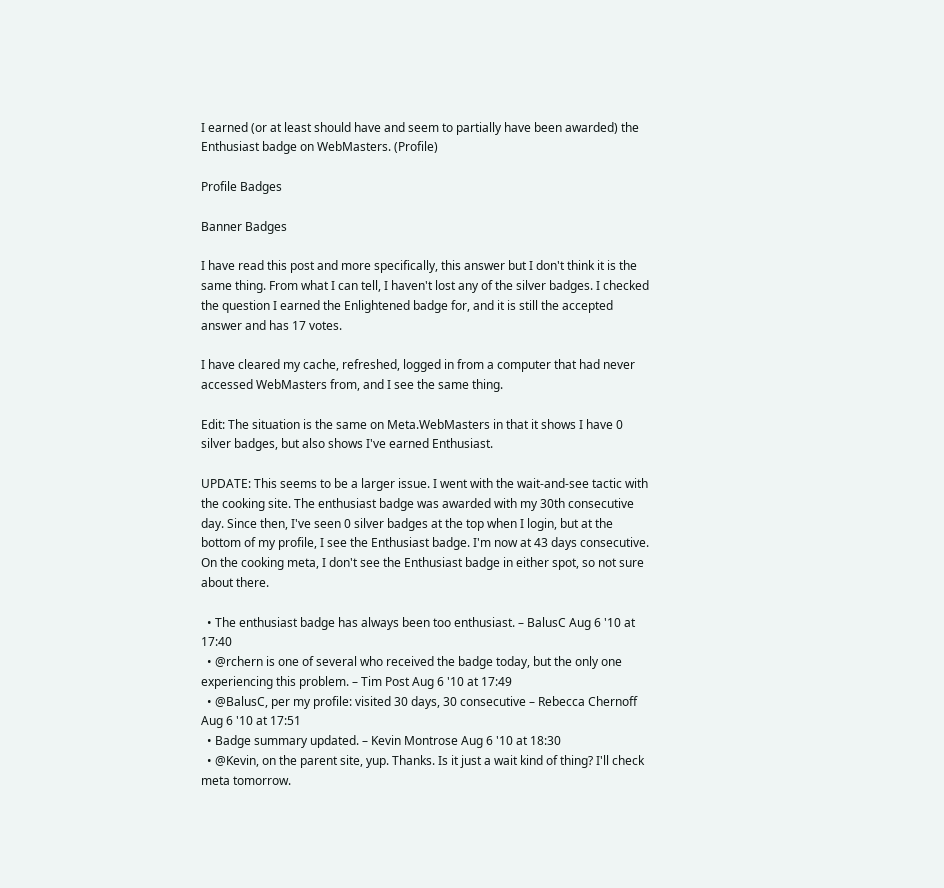I earned (or at least should have and seem to partially have been awarded) the Enthusiast badge on WebMasters. (Profile)

Profile Badges

Banner Badges

I have read this post and more specifically, this answer but I don't think it is the same thing. From what I can tell, I haven't lost any of the silver badges. I checked the question I earned the Enlightened badge for, and it is still the accepted answer and has 17 votes.

I have cleared my cache, refreshed, logged in from a computer that had never accessed WebMasters from, and I see the same thing.

Edit: The situation is the same on Meta.WebMasters in that it shows I have 0 silver badges, but also shows I've earned Enthusiast.

UPDATE: This seems to be a larger issue. I went with the wait-and-see tactic with the cooking site. The enthusiast badge was awarded with my 30th consecutive day. Since then, I've seen 0 silver badges at the top when I login, but at the bottom of my profile, I see the Enthusiast badge. I'm now at 43 days consecutive. On the cooking meta, I don't see the Enthusiast badge in either spot, so not sure about there.

  • The enthusiast badge has always been too enthusiast. – BalusC Aug 6 '10 at 17:40
  • @rchern is one of several who received the badge today, but the only one experiencing this problem. – Tim Post Aug 6 '10 at 17:49
  • @BalusC, per my profile: visited 30 days, 30 consecutive – Rebecca Chernoff Aug 6 '10 at 17:51
  • Badge summary updated. – Kevin Montrose Aug 6 '10 at 18:30
  • @Kevin, on the parent site, yup. Thanks. Is it just a wait kind of thing? I'll check meta tomorrow.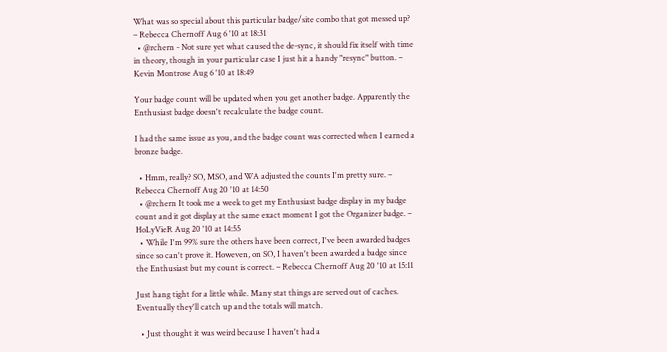What was so special about this particular badge/site combo that got messed up? – Rebecca Chernoff Aug 6 '10 at 18:31
  • @rchern - Not sure yet what caused the de-sync, it should fix itself with time in theory, though in your particular case I just hit a handy "resync" button. – Kevin Montrose Aug 6 '10 at 18:49

Your badge count will be updated when you get another badge. Apparently the Enthusiast badge doesn't recalculate the badge count.

I had the same issue as you, and the badge count was corrected when I earned a bronze badge.

  • Hmm, really? SO, MSO, and WA adjusted the counts I'm pretty sure. – Rebecca Chernoff Aug 20 '10 at 14:50
  • @rchern It took me a week to get my Enthusiast badge display in my badge count and it got display at the same exact moment I got the Organizer badge. – HoLyVieR Aug 20 '10 at 14:55
  • While I'm 99% sure the others have been correct, I've been awarded badges since so can't prove it. Howeven, on SO, I haven't been awarded a badge since the Enthusiast but my count is correct. – Rebecca Chernoff Aug 20 '10 at 15:11

Just hang tight for a little while. Many stat things are served out of caches. Eventually they'll catch up and the totals will match.

  • Just thought it was weird because I haven't had a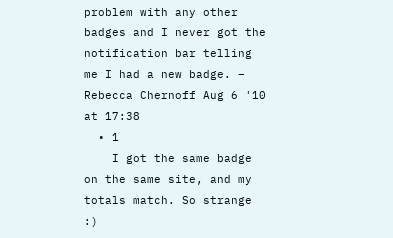problem with any other badges and I never got the notification bar telling me I had a new badge. – Rebecca Chernoff Aug 6 '10 at 17:38
  • 1
    I got the same badge on the same site, and my totals match. So strange :)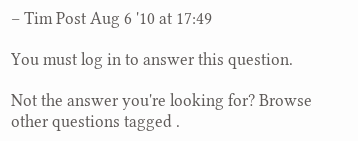– Tim Post Aug 6 '10 at 17:49

You must log in to answer this question.

Not the answer you're looking for? Browse other questions tagged .